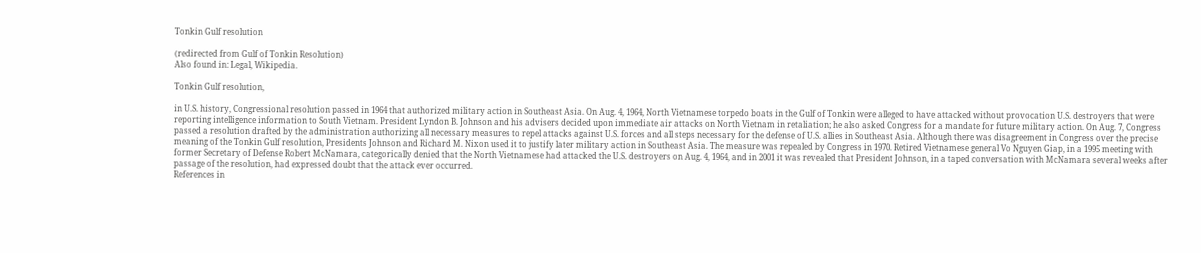Tonkin Gulf resolution

(redirected from Gulf of Tonkin Resolution)
Also found in: Legal, Wikipedia.

Tonkin Gulf resolution,

in U.S. history, Congressional resolution passed in 1964 that authorized military action in Southeast Asia. On Aug. 4, 1964, North Vietnamese torpedo boats in the Gulf of Tonkin were alleged to have attacked without provocation U.S. destroyers that were reporting intelligence information to South Vietnam. President Lyndon B. Johnson and his advisers decided upon immediate air attacks on North Vietnam in retaliation; he also asked Congress for a mandate for future military action. On Aug. 7, Congress passed a resolution drafted by the administration authorizing all necessary measures to repel attacks against U.S. forces and all steps necessary for the defense of U.S. allies in Southeast Asia. Although there was disagreement in Congress over the precise meaning of the Tonkin Gulf resolution, Presidents Johnson and Richard M. Nixon used it to justify later military action in Southeast Asia. The measure was repealed by Congress in 1970. Retired Vietnamese general Vo Nguyen Giap, in a 1995 meeting with former Secretary of Defense Robert McNamara, categorically denied that the North Vietnamese had attacked the U.S. destroyers on Aug. 4, 1964, and in 2001 it was revealed that President Johnson, in a taped conversation with McNamara several weeks after passage of the resolution, had expressed doubt that the attack ever occurred.
References in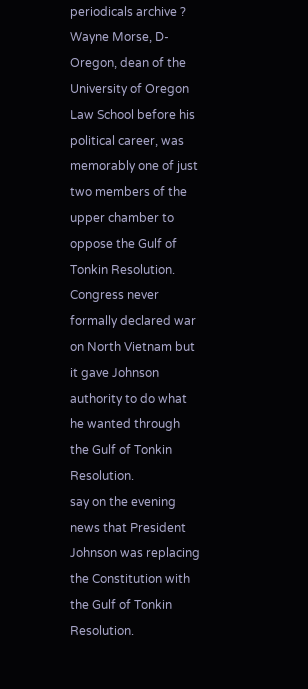periodicals archive ?
Wayne Morse, D-Oregon, dean of the University of Oregon Law School before his political career, was memorably one of just two members of the upper chamber to oppose the Gulf of Tonkin Resolution.
Congress never formally declared war on North Vietnam but it gave Johnson authority to do what he wanted through the Gulf of Tonkin Resolution.
say on the evening news that President Johnson was replacing the Constitution with the Gulf of Tonkin Resolution.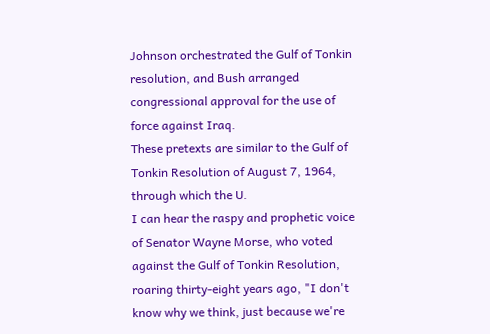Johnson orchestrated the Gulf of Tonkin resolution, and Bush arranged congressional approval for the use of force against Iraq.
These pretexts are similar to the Gulf of Tonkin Resolution of August 7, 1964, through which the U.
I can hear the raspy and prophetic voice of Senator Wayne Morse, who voted against the Gulf of Tonkin Resolution, roaring thirty-eight years ago, "I don't know why we think, just because we're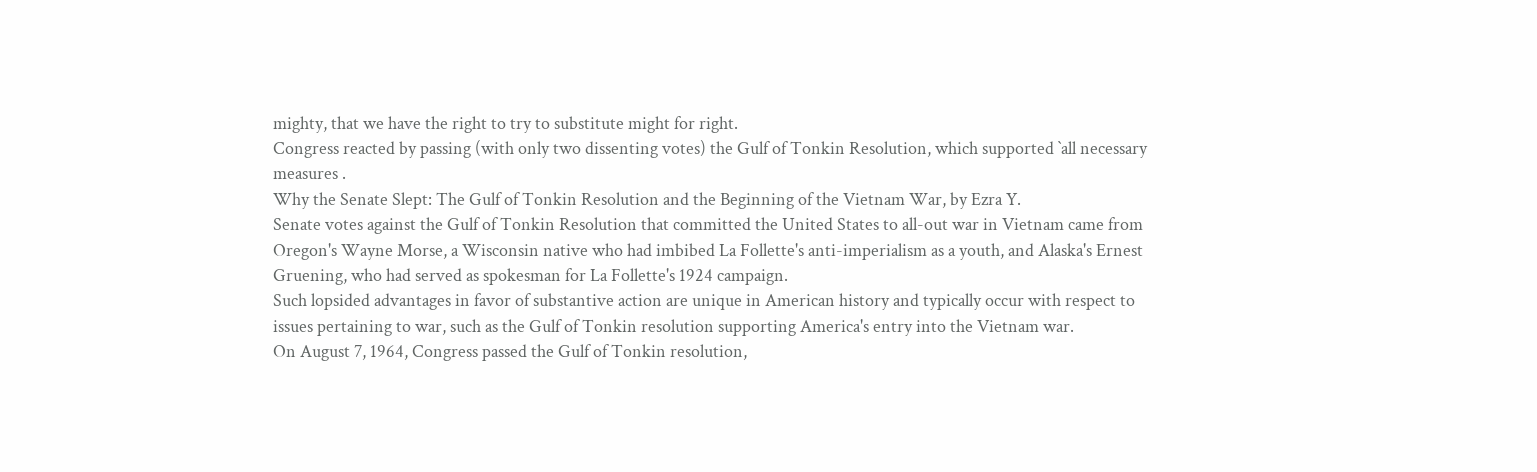mighty, that we have the right to try to substitute might for right.
Congress reacted by passing (with only two dissenting votes) the Gulf of Tonkin Resolution, which supported `all necessary measures .
Why the Senate Slept: The Gulf of Tonkin Resolution and the Beginning of the Vietnam War, by Ezra Y.
Senate votes against the Gulf of Tonkin Resolution that committed the United States to all-out war in Vietnam came from Oregon's Wayne Morse, a Wisconsin native who had imbibed La Follette's anti-imperialism as a youth, and Alaska's Ernest Gruening, who had served as spokesman for La Follette's 1924 campaign.
Such lopsided advantages in favor of substantive action are unique in American history and typically occur with respect to issues pertaining to war, such as the Gulf of Tonkin resolution supporting America's entry into the Vietnam war.
On August 7, 1964, Congress passed the Gulf of Tonkin resolution,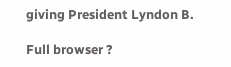giving President Lyndon B.

Full browser ?